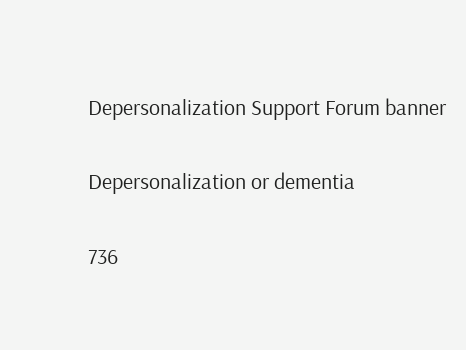Depersonalization Support Forum banner

Depersonalization or dementia

736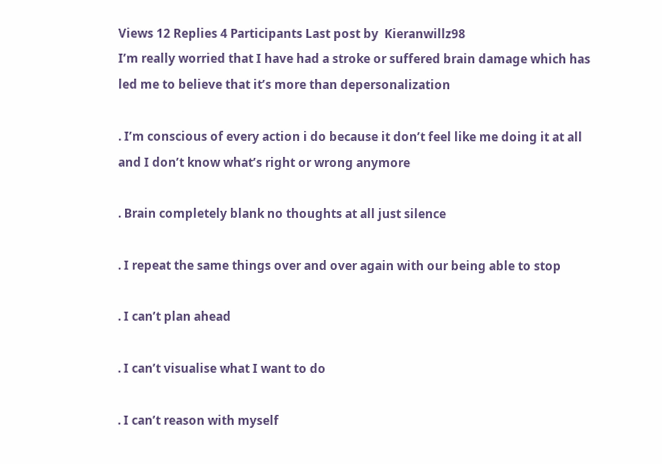Views 12 Replies 4 Participants Last post by  Kieranwillz98
I’m really worried that I have had a stroke or suffered brain damage which has led me to believe that it’s more than depersonalization

. I’m conscious of every action i do because it don’t feel like me doing it at all and I don’t know what’s right or wrong anymore

. Brain completely blank no thoughts at all just silence

. I repeat the same things over and over again with our being able to stop

. I can’t plan ahead

. I can’t visualise what I want to do

. I can’t reason with myself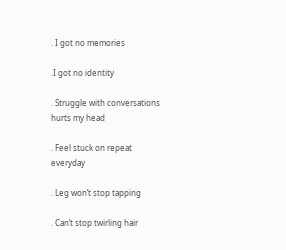. I got no memories

.I got no identity

. Struggle with conversations hurts my head

. Feel stuck on repeat everyday

. Leg won’t stop tapping

. Can’t stop twirling hair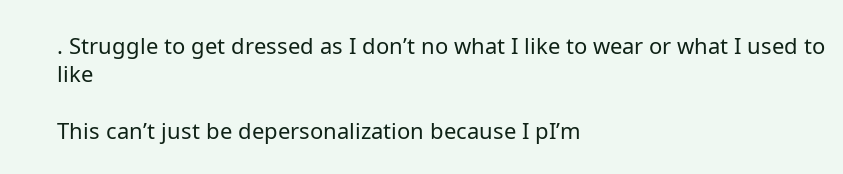. Struggle to get dressed as I don’t no what I like to wear or what I used to like

This can’t just be depersonalization because I pI’m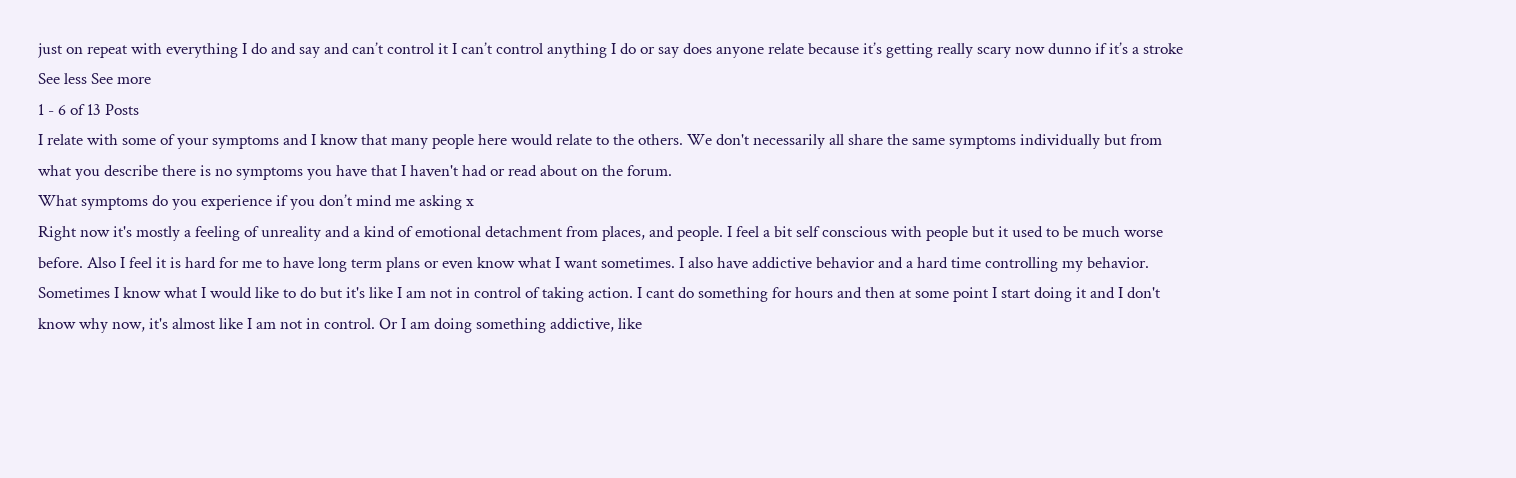just on repeat with everything I do and say and can’t control it I can’t control anything I do or say does anyone relate because it’s getting really scary now dunno if it’s a stroke
See less See more
1 - 6 of 13 Posts
I relate with some of your symptoms and I know that many people here would relate to the others. We don't necessarily all share the same symptoms individually but from what you describe there is no symptoms you have that I haven't had or read about on the forum.
What symptoms do you experience if you don’t mind me asking x
Right now it's mostly a feeling of unreality and a kind of emotional detachment from places, and people. I feel a bit self conscious with people but it used to be much worse before. Also I feel it is hard for me to have long term plans or even know what I want sometimes. I also have addictive behavior and a hard time controlling my behavior. Sometimes I know what I would like to do but it's like I am not in control of taking action. I cant do something for hours and then at some point I start doing it and I don't know why now, it's almost like I am not in control. Or I am doing something addictive, like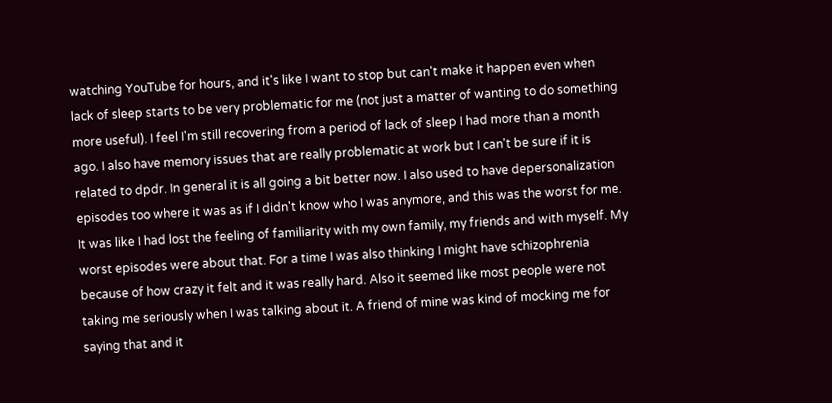watching YouTube for hours, and it's like I want to stop but can't make it happen even when lack of sleep starts to be very problematic for me (not just a matter of wanting to do something more useful). I feel I'm still recovering from a period of lack of sleep I had more than a month ago. I also have memory issues that are really problematic at work but I can't be sure if it is related to dpdr. In general it is all going a bit better now. I also used to have depersonalization episodes too where it was as if I didn't know who I was anymore, and this was the worst for me. It was like I had lost the feeling of familiarity with my own family, my friends and with myself. My worst episodes were about that. For a time I was also thinking I might have schizophrenia because of how crazy it felt and it was really hard. Also it seemed like most people were not taking me seriously when I was talking about it. A friend of mine was kind of mocking me for saying that and it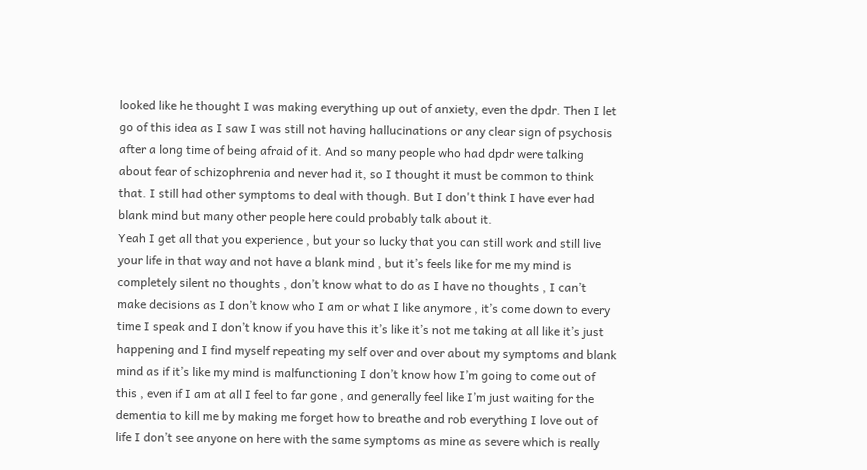looked like he thought I was making everything up out of anxiety, even the dpdr. Then I let go of this idea as I saw I was still not having hallucinations or any clear sign of psychosis after a long time of being afraid of it. And so many people who had dpdr were talking about fear of schizophrenia and never had it, so I thought it must be common to think that. I still had other symptoms to deal with though. But I don't think I have ever had blank mind but many other people here could probably talk about it.
Yeah I get all that you experience , but your so lucky that you can still work and still live your life in that way and not have a blank mind , but it’s feels like for me my mind is completely silent no thoughts , don’t know what to do as I have no thoughts , I can’t make decisions as I don’t know who I am or what I like anymore , it’s come down to every time I speak and I don’t know if you have this it’s like it’s not me taking at all like it’s just happening and I find myself repeating my self over and over about my symptoms and blank mind as if it’s like my mind is malfunctioning I don’t know how I’m going to come out of this , even if I am at all I feel to far gone , and generally feel like I’m just waiting for the dementia to kill me by making me forget how to breathe and rob everything I love out of life I don’t see anyone on here with the same symptoms as mine as severe which is really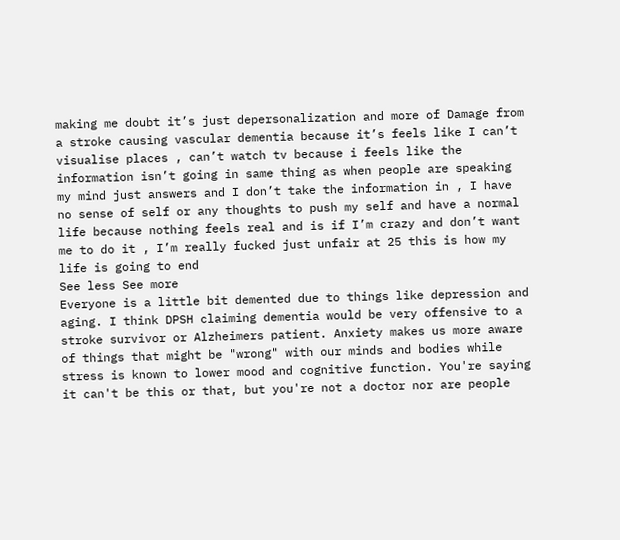making me doubt it’s just depersonalization and more of Damage from a stroke causing vascular dementia because it’s feels like I can’t visualise places , can’t watch tv because i feels like the information isn’t going in same thing as when people are speaking my mind just answers and I don’t take the information in , I have no sense of self or any thoughts to push my self and have a normal life because nothing feels real and is if I’m crazy and don’t want me to do it , I’m really fucked just unfair at 25 this is how my life is going to end
See less See more
Everyone is a little bit demented due to things like depression and aging. I think DPSH claiming dementia would be very offensive to a stroke survivor or Alzheimers patient. Anxiety makes us more aware of things that might be "wrong" with our minds and bodies while stress is known to lower mood and cognitive function. You're saying it can't be this or that, but you're not a doctor nor are people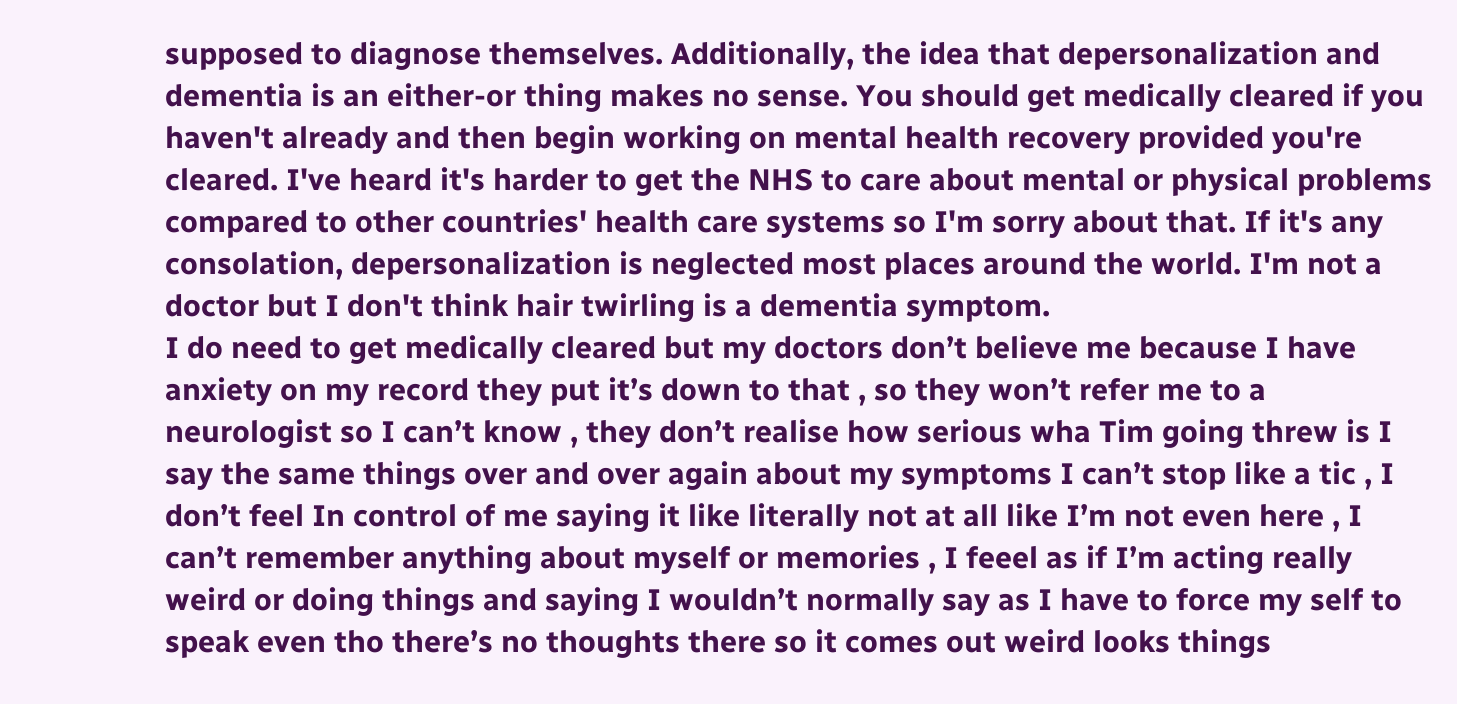supposed to diagnose themselves. Additionally, the idea that depersonalization and dementia is an either-or thing makes no sense. You should get medically cleared if you haven't already and then begin working on mental health recovery provided you're cleared. I've heard it's harder to get the NHS to care about mental or physical problems compared to other countries' health care systems so I'm sorry about that. If it's any consolation, depersonalization is neglected most places around the world. I'm not a doctor but I don't think hair twirling is a dementia symptom.
I do need to get medically cleared but my doctors don’t believe me because I have anxiety on my record they put it’s down to that , so they won’t refer me to a neurologist so I can’t know , they don’t realise how serious wha Tim going threw is I say the same things over and over again about my symptoms I can’t stop like a tic , I don’t feel In control of me saying it like literally not at all like I’m not even here , I can’t remember anything about myself or memories , I feeel as if I’m acting really weird or doing things and saying I wouldn’t normally say as I have to force my self to speak even tho there’s no thoughts there so it comes out weird looks things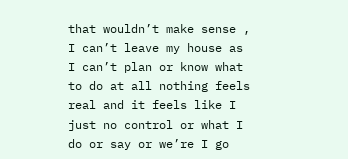that wouldn’t make sense , I can’t leave my house as I can’t plan or know what to do at all nothing feels real and it feels like I just no control or what I do or say or we’re I go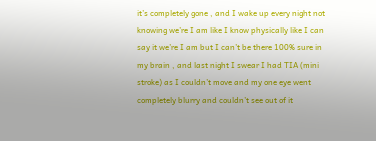it’s completely gone , and I wake up every night not knowing we’re I am like I know physically like I can say it we’re I am but I can’t be there 100% sure in my brain , and last night I swear I had TIA (mini stroke) as I couldn’t move and my one eye went completely blurry and couldn’t see out of it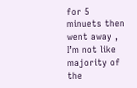for 5 minuets then went away , I’m not like majority of the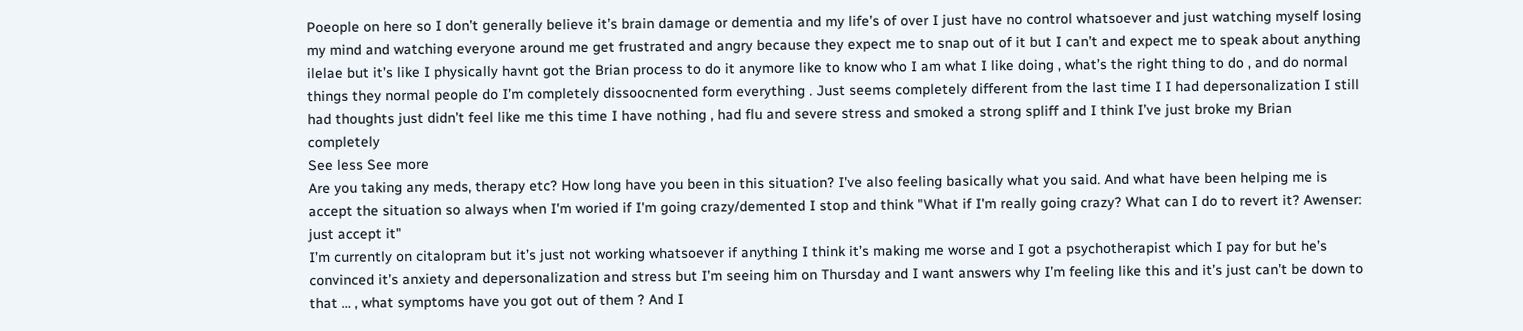Poeople on here so I don’t generally believe it’s brain damage or dementia and my life’s of over I just have no control whatsoever and just watching myself losing my mind and watching everyone around me get frustrated and angry because they expect me to snap out of it but I can’t and expect me to speak about anything ilelae but it’s like I physically havnt got the Brian process to do it anymore like to know who I am what I like doing , what’s the right thing to do , and do normal things they normal people do I’m completely dissoocnented form everything . Just seems completely different from the last time I I had depersonalization I still had thoughts just didn’t feel like me this time I have nothing , had flu and severe stress and smoked a strong spliff and I think I’ve just broke my Brian completely
See less See more
Are you taking any meds, therapy etc? How long have you been in this situation? I've also feeling basically what you said. And what have been helping me is accept the situation so always when I'm woried if I'm going crazy/demented I stop and think "What if I'm really going crazy? What can I do to revert it? Awenser: just accept it"
I’m currently on citalopram but it’s just not working whatsoever if anything I think it’s making me worse and I got a psychotherapist which I pay for but he’s convinced it’s anxiety and depersonalization and stress but I’m seeing him on Thursday and I want answers why I’m feeling like this and it’s just can’t be down to that … , what symptoms have you got out of them ? And I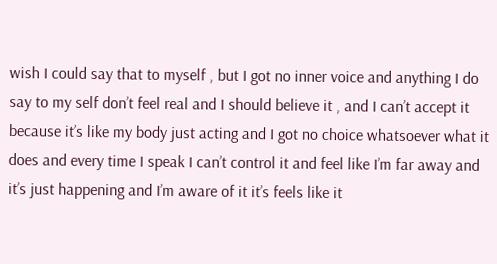wish I could say that to myself , but I got no inner voice and anything I do say to my self don’t feel real and I should believe it , and I can’t accept it because it’s like my body just acting and I got no choice whatsoever what it does and every time I speak I can’t control it and feel like I’m far away and it’s just happening and I’m aware of it it’s feels like it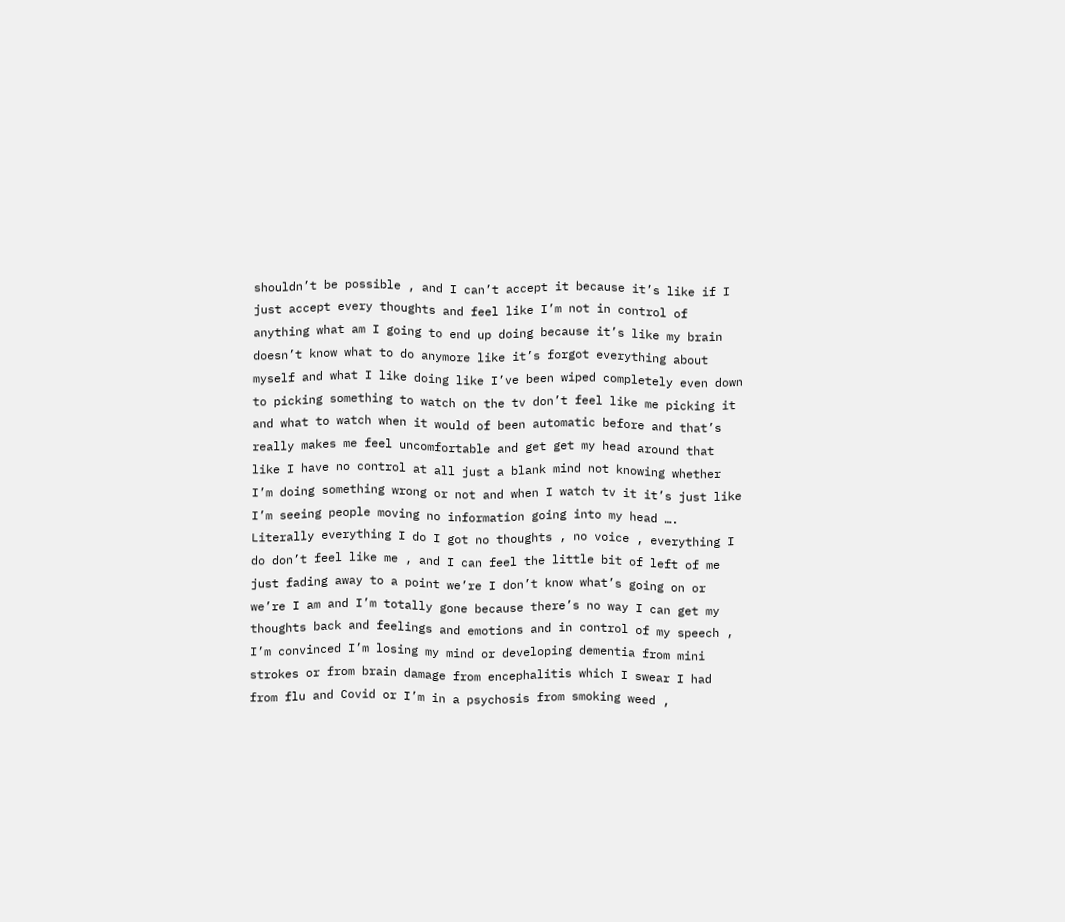shouldn’t be possible , and I can’t accept it because it’s like if I just accept every thoughts and feel like I’m not in control of anything what am I going to end up doing because it’s like my brain doesn’t know what to do anymore like it’s forgot everything about myself and what I like doing like I’ve been wiped completely even down to picking something to watch on the tv don’t feel like me picking it and what to watch when it would of been automatic before and that’s really makes me feel uncomfortable and get get my head around that like I have no control at all just a blank mind not knowing whether I’m doing something wrong or not and when I watch tv it it’s just like I’m seeing people moving no information going into my head …. Literally everything I do I got no thoughts , no voice , everything I do don’t feel like me , and I can feel the little bit of left of me just fading away to a point we’re I don’t know what’s going on or we’re I am and I’m totally gone because there’s no way I can get my thoughts back and feelings and emotions and in control of my speech , I’m convinced I’m losing my mind or developing dementia from mini strokes or from brain damage from encephalitis which I swear I had from flu and Covid or I’m in a psychosis from smoking weed ,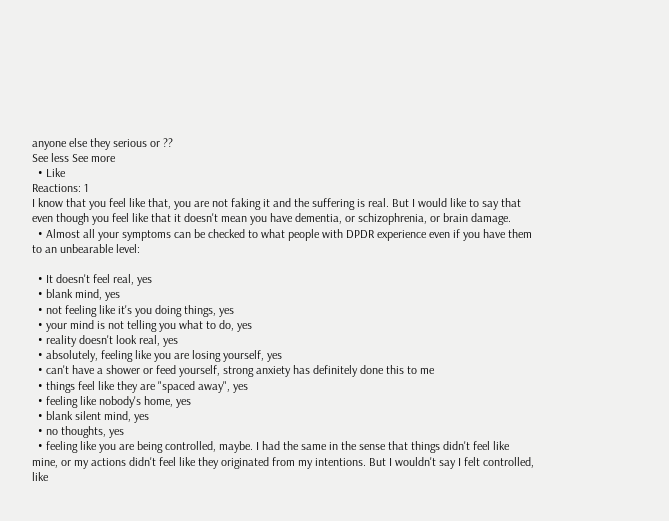anyone else they serious or ??
See less See more
  • Like
Reactions: 1
I know that you feel like that, you are not faking it and the suffering is real. But I would like to say that even though you feel like that it doesn't mean you have dementia, or schizophrenia, or brain damage.
  • Almost all your symptoms can be checked to what people with DPDR experience even if you have them to an unbearable level:

  • It doesn't feel real, yes
  • blank mind, yes
  • not feeling like it's you doing things, yes
  • your mind is not telling you what to do, yes
  • reality doesn't look real, yes
  • absolutely, feeling like you are losing yourself, yes
  • can't have a shower or feed yourself, strong anxiety has definitely done this to me
  • things feel like they are "spaced away", yes
  • feeling like nobody's home, yes
  • blank silent mind, yes
  • no thoughts, yes
  • feeling like you are being controlled, maybe. I had the same in the sense that things didn't feel like mine, or my actions didn't feel like they originated from my intentions. But I wouldn't say I felt controlled, like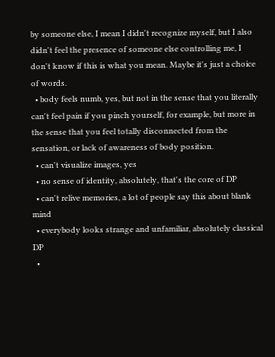by someone else, I mean I didn't recognize myself, but I also didn't feel the presence of someone else controlling me, I don't know if this is what you mean. Maybe it's just a choice of words.
  • body feels numb, yes, but not in the sense that you literally can't feel pain if you pinch yourself, for example, but more in the sense that you feel totally disconnected from the sensation, or lack of awareness of body position.
  • can't visualize images, yes
  • no sense of identity, absolutely, that's the core of DP
  • can't relive memories, a lot of people say this about blank mind
  • everybody looks strange and unfamiliar, absolutely classical DP
  •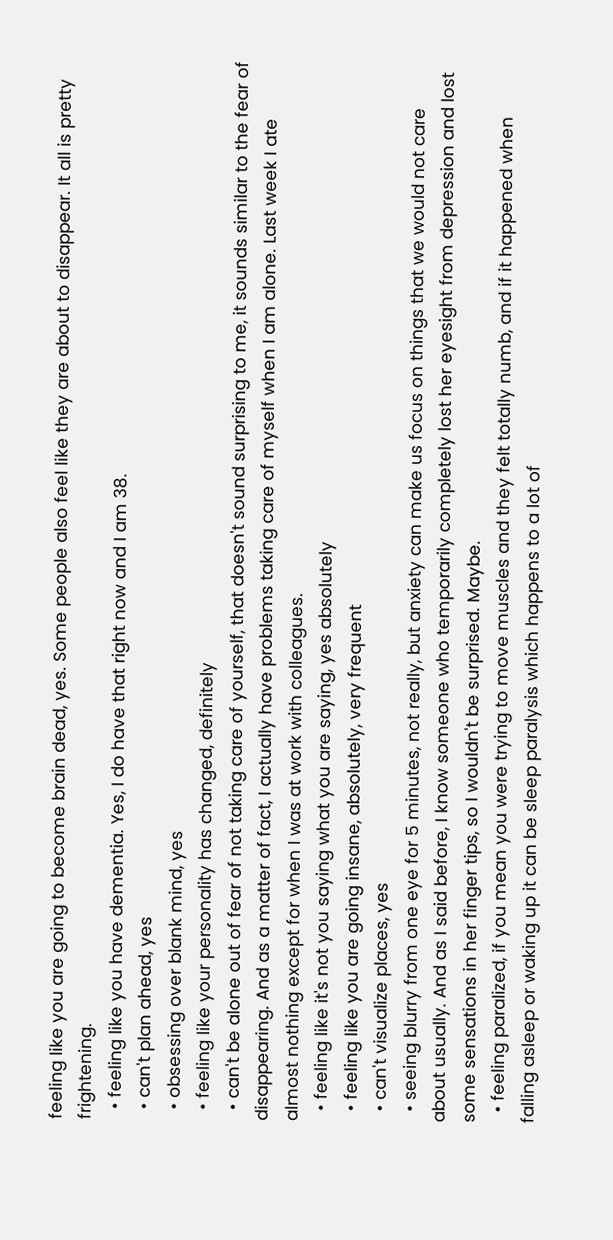feeling like you are going to become brain dead, yes. Some people also feel like they are about to disappear. It all is pretty frightening.
  • feeling like you have dementia. Yes, I do have that right now and I am 38.
  • can't plan ahead, yes
  • obsessing over blank mind, yes
  • feeling like your personality has changed, definitely
  • can't be alone out of fear of not taking care of yourself, that doesn't sound surprising to me, it sounds similar to the fear of disappearing. And as a matter of fact, I actually have problems taking care of myself when I am alone. Last week I ate almost nothing except for when I was at work with colleagues.
  • feeling like it's not you saying what you are saying, yes absolutely
  • feeling like you are going insane, absolutely, very frequent
  • can't visualize places, yes
  • seeing blurry from one eye for 5 minutes, not really, but anxiety can make us focus on things that we would not care about usually. And as I said before, I know someone who temporarily completely lost her eyesight from depression and lost some sensations in her finger tips, so I wouldn't be surprised. Maybe.
  • feeling paralized, if you mean you were trying to move muscles and they felt totally numb, and if it happened when falling asleep or waking up it can be sleep paralysis which happens to a lot of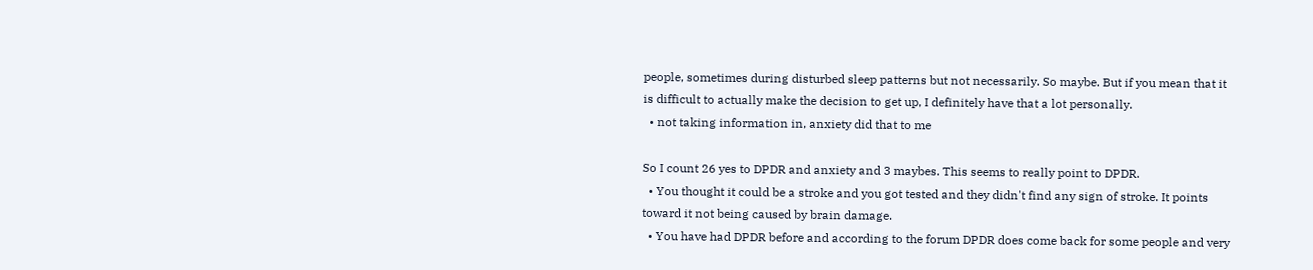people, sometimes during disturbed sleep patterns but not necessarily. So maybe. But if you mean that it is difficult to actually make the decision to get up, I definitely have that a lot personally.
  • not taking information in, anxiety did that to me

So I count 26 yes to DPDR and anxiety and 3 maybes. This seems to really point to DPDR.
  • You thought it could be a stroke and you got tested and they didn't find any sign of stroke. It points toward it not being caused by brain damage.
  • You have had DPDR before and according to the forum DPDR does come back for some people and very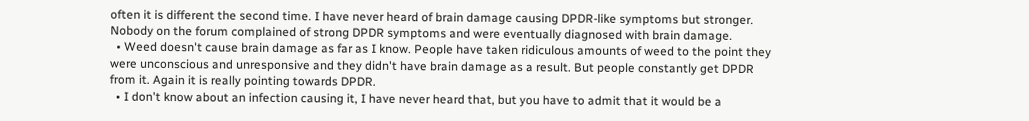often it is different the second time. I have never heard of brain damage causing DPDR-like symptoms but stronger. Nobody on the forum complained of strong DPDR symptoms and were eventually diagnosed with brain damage.
  • Weed doesn't cause brain damage as far as I know. People have taken ridiculous amounts of weed to the point they were unconscious and unresponsive and they didn't have brain damage as a result. But people constantly get DPDR from it. Again it is really pointing towards DPDR.
  • I don't know about an infection causing it, I have never heard that, but you have to admit that it would be a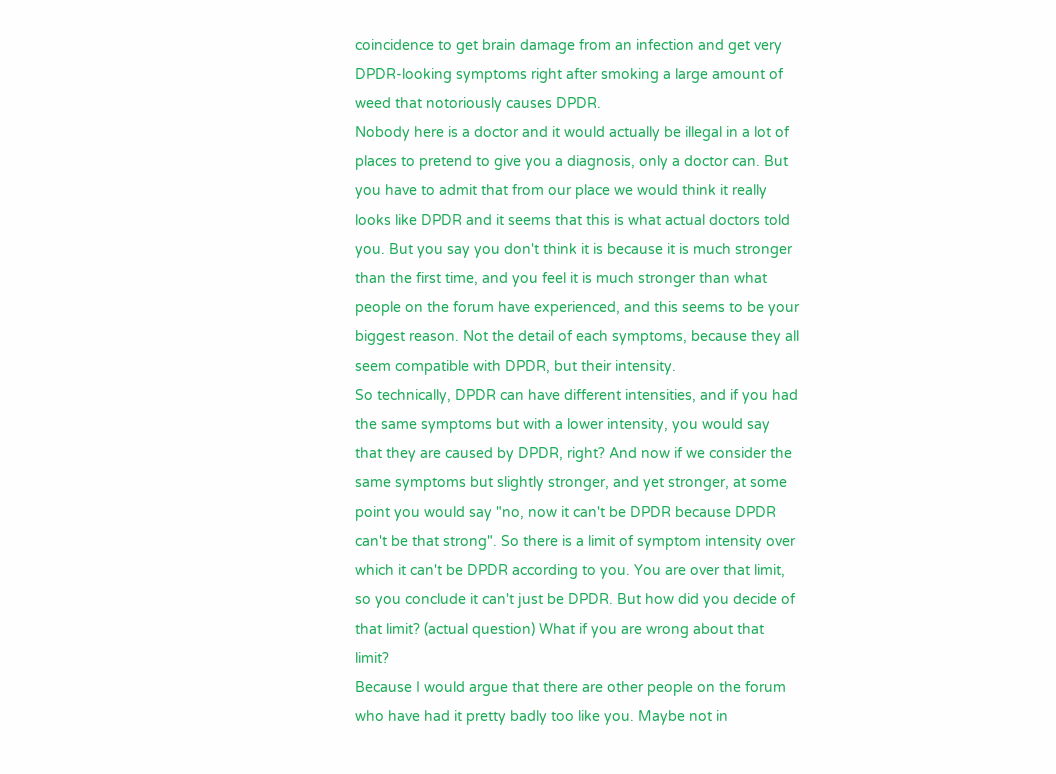coincidence to get brain damage from an infection and get very DPDR-looking symptoms right after smoking a large amount of weed that notoriously causes DPDR.
Nobody here is a doctor and it would actually be illegal in a lot of places to pretend to give you a diagnosis, only a doctor can. But you have to admit that from our place we would think it really looks like DPDR and it seems that this is what actual doctors told you. But you say you don't think it is because it is much stronger than the first time, and you feel it is much stronger than what people on the forum have experienced, and this seems to be your biggest reason. Not the detail of each symptoms, because they all seem compatible with DPDR, but their intensity.
So technically, DPDR can have different intensities, and if you had the same symptoms but with a lower intensity, you would say that they are caused by DPDR, right? And now if we consider the same symptoms but slightly stronger, and yet stronger, at some point you would say "no, now it can't be DPDR because DPDR can't be that strong". So there is a limit of symptom intensity over which it can't be DPDR according to you. You are over that limit, so you conclude it can't just be DPDR. But how did you decide of that limit? (actual question) What if you are wrong about that limit?
Because I would argue that there are other people on the forum who have had it pretty badly too like you. Maybe not in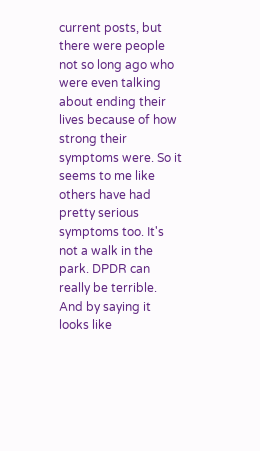current posts, but there were people not so long ago who were even talking about ending their lives because of how strong their symptoms were. So it seems to me like others have had pretty serious symptoms too. It's not a walk in the park. DPDR can really be terrible.
And by saying it looks like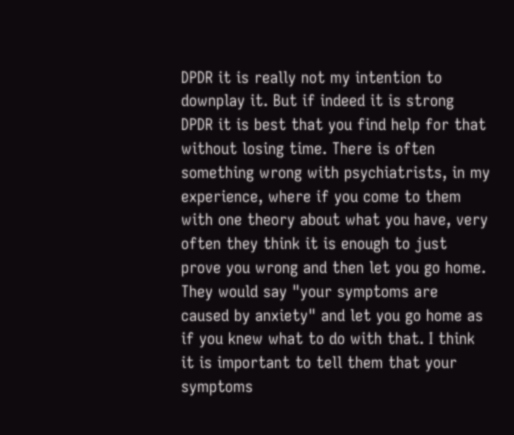DPDR it is really not my intention to downplay it. But if indeed it is strong DPDR it is best that you find help for that without losing time. There is often something wrong with psychiatrists, in my experience, where if you come to them with one theory about what you have, very often they think it is enough to just prove you wrong and then let you go home. They would say "your symptoms are caused by anxiety" and let you go home as if you knew what to do with that. I think it is important to tell them that your symptoms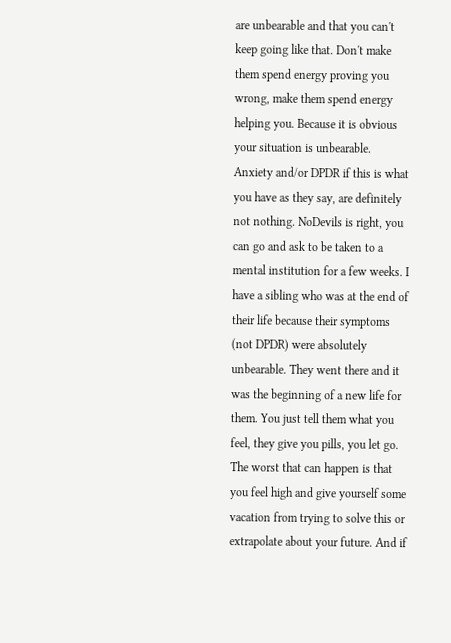are unbearable and that you can't keep going like that. Don't make them spend energy proving you wrong, make them spend energy helping you. Because it is obvious your situation is unbearable. Anxiety and/or DPDR if this is what you have as they say, are definitely not nothing. NoDevils is right, you can go and ask to be taken to a mental institution for a few weeks. I have a sibling who was at the end of their life because their symptoms (not DPDR) were absolutely unbearable. They went there and it was the beginning of a new life for them. You just tell them what you feel, they give you pills, you let go. The worst that can happen is that you feel high and give yourself some vacation from trying to solve this or extrapolate about your future. And if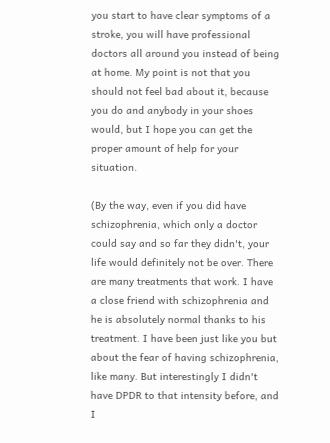you start to have clear symptoms of a stroke, you will have professional doctors all around you instead of being at home. My point is not that you should not feel bad about it, because you do and anybody in your shoes would, but I hope you can get the proper amount of help for your situation.

(By the way, even if you did have schizophrenia, which only a doctor could say and so far they didn't, your life would definitely not be over. There are many treatments that work. I have a close friend with schizophrenia and he is absolutely normal thanks to his treatment. I have been just like you but about the fear of having schizophrenia, like many. But interestingly I didn't have DPDR to that intensity before, and I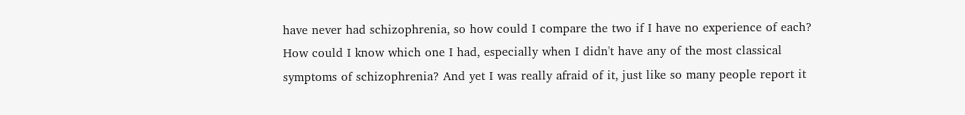have never had schizophrenia, so how could I compare the two if I have no experience of each? How could I know which one I had, especially when I didn't have any of the most classical symptoms of schizophrenia? And yet I was really afraid of it, just like so many people report it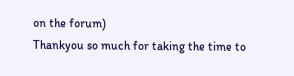on the forum)
Thankyou so much for taking the time to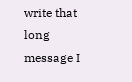write that long message I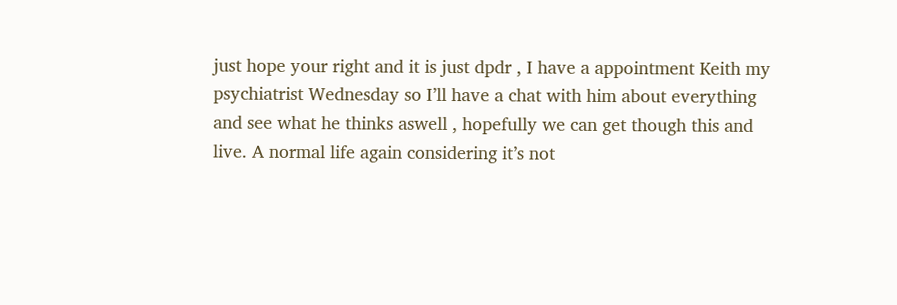just hope your right and it is just dpdr , I have a appointment Keith my psychiatrist Wednesday so I’ll have a chat with him about everything and see what he thinks aswell , hopefully we can get though this and live. A normal life again considering it’s not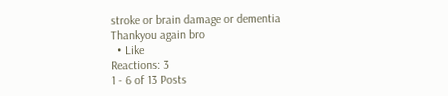stroke or brain damage or dementia Thankyou again bro
  • Like
Reactions: 3
1 - 6 of 13 Posts